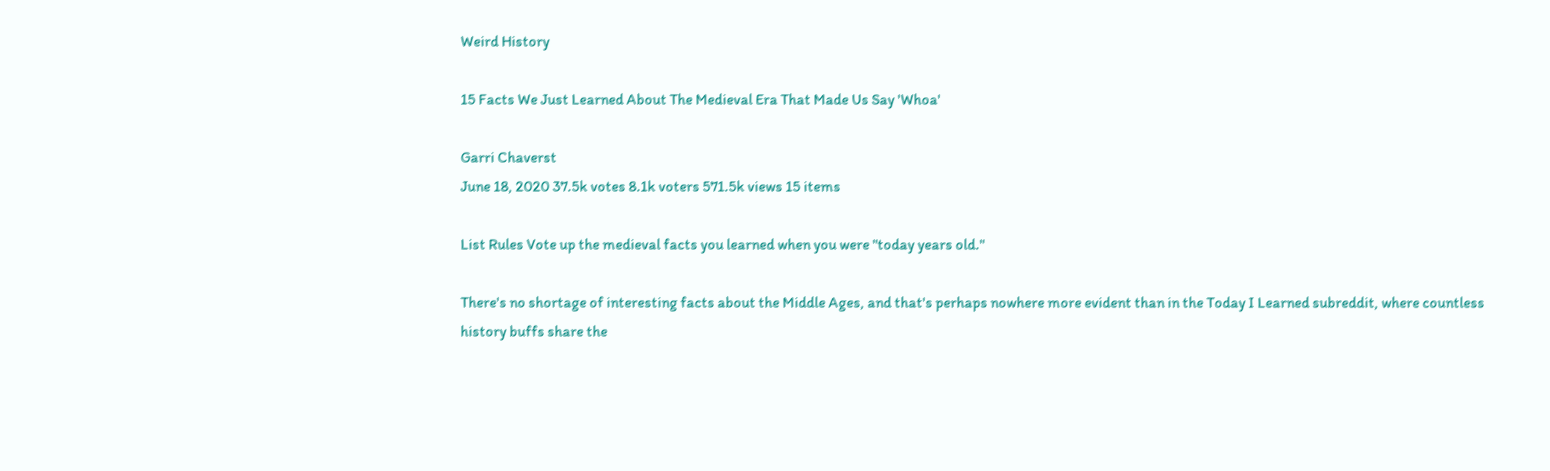Weird History

15 Facts We Just Learned About The Medieval Era That Made Us Say 'Whoa'

Garri Chaverst
June 18, 2020 37.5k votes 8.1k voters 571.5k views 15 items

List Rules Vote up the medieval facts you learned when you were "today years old."

There's no shortage of interesting facts about the Middle Ages, and that's perhaps nowhere more evident than in the Today I Learned subreddit, where countless history buffs share the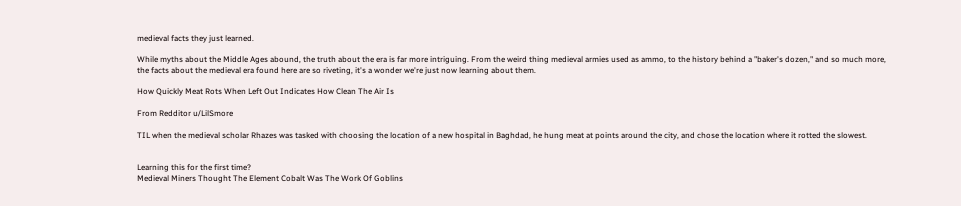medieval facts they just learned.

While myths about the Middle Ages abound, the truth about the era is far more intriguing. From the weird thing medieval armies used as ammo, to the history behind a "baker's dozen," and so much more, the facts about the medieval era found here are so riveting, it's a wonder we're just now learning about them.

How Quickly Meat Rots When Left Out Indicates How Clean The Air Is

From Redditor u/LilSmore

TIL when the medieval scholar Rhazes was tasked with choosing the location of a new hospital in Baghdad, he hung meat at points around the city, and chose the location where it rotted the slowest.


Learning this for the first time?
Medieval Miners Thought The Element Cobalt Was The Work Of Goblins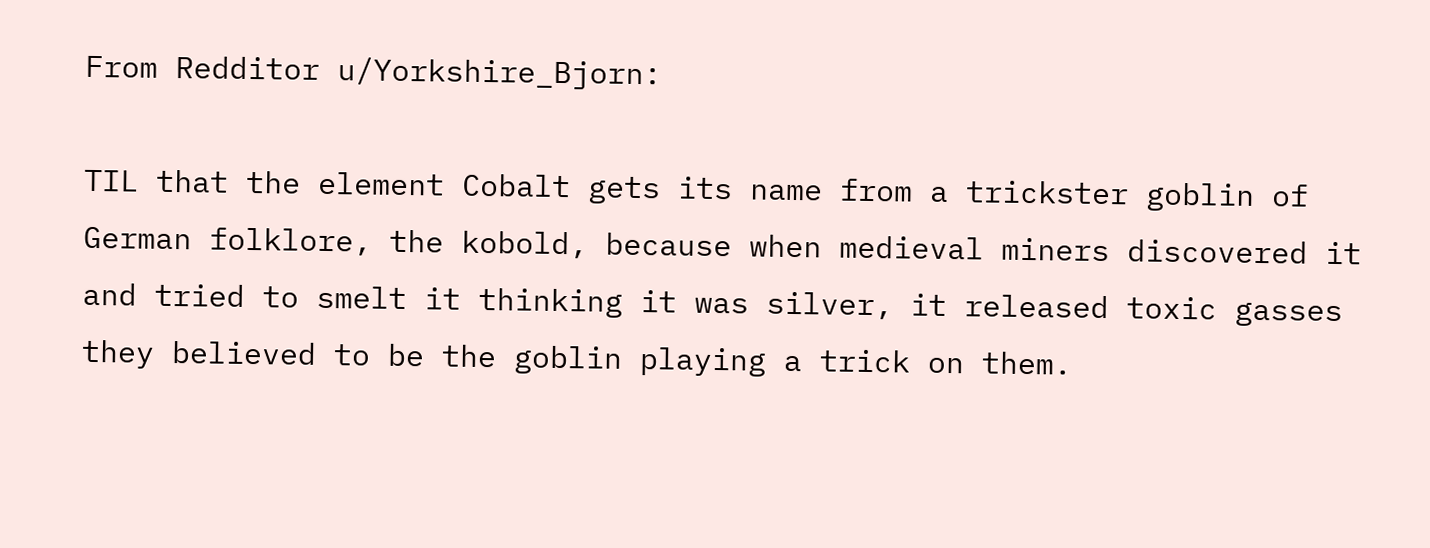From Redditor u/Yorkshire_Bjorn:

TIL that the element Cobalt gets its name from a trickster goblin of German folklore, the kobold, because when medieval miners discovered it and tried to smelt it thinking it was silver, it released toxic gasses they believed to be the goblin playing a trick on them.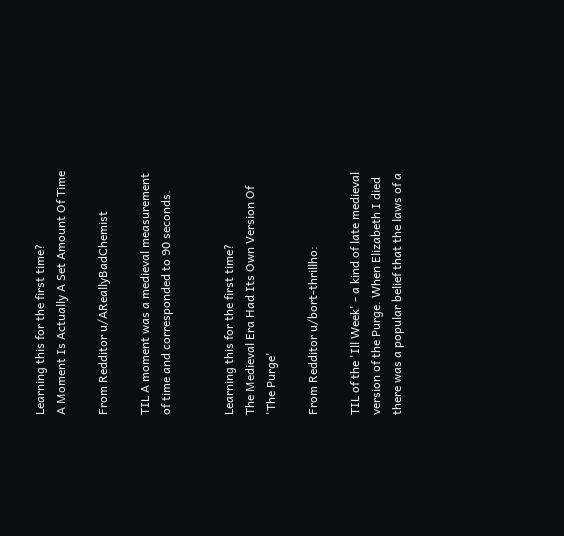Learning this for the first time?
A Moment Is Actually A Set Amount Of Time

From Redditor u/AReallyBadChemist

TIL A moment was a medieval measurement of time and corresponded to 90 seconds.


Learning this for the first time?
The Medieval Era Had Its Own Version Of 'The Purge'

From Redditor u/bort-thrillho:

TIL of the 'Ill Week' - a kind of late medieval version of the Purge. When Elizabeth I died there was a popular belief that the laws of a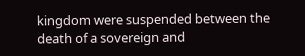kingdom were suspended between the death of a sovereign and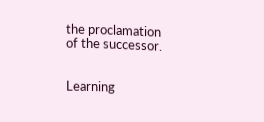the proclamation of the successor.


Learning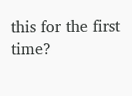this for the first time?